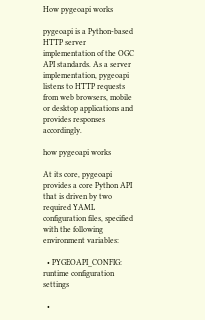How pygeoapi works

pygeoapi is a Python-based HTTP server implementation of the OGC API standards. As a server implementation, pygeoapi listens to HTTP requests from web browsers, mobile or desktop applications and provides responses accordingly.

how pygeoapi works

At its core, pygeoapi provides a core Python API that is driven by two required YAML configuration files, specified with the following environment variables:

  • PYGEOAPI_CONFIG: runtime configuration settings

  •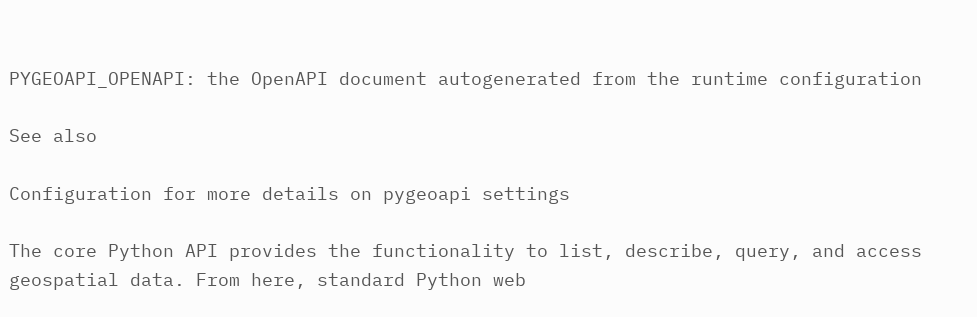PYGEOAPI_OPENAPI: the OpenAPI document autogenerated from the runtime configuration

See also

Configuration for more details on pygeoapi settings

The core Python API provides the functionality to list, describe, query, and access geospatial data. From here, standard Python web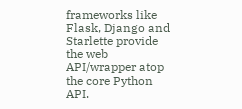frameworks like Flask, Django and Starlette provide the web API/wrapper atop the core Python API.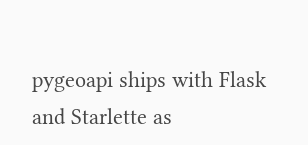pygeoapi ships with Flask and Starlette as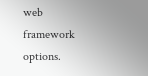web framework options.